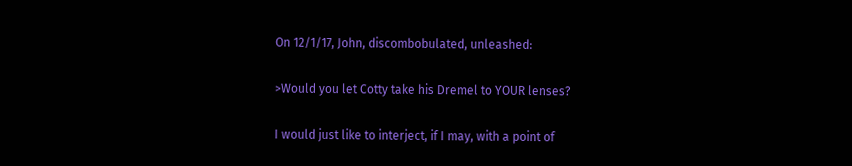On 12/1/17, John, discombobulated, unleashed:

>Would you let Cotty take his Dremel to YOUR lenses?

I would just like to interject, if I may, with a point of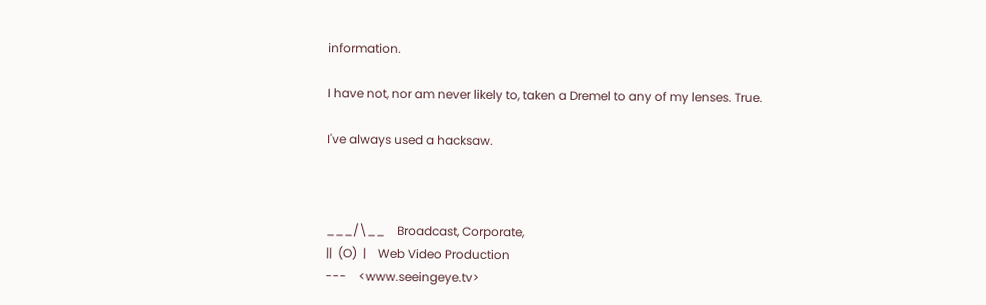information.

I have not, nor am never likely to, taken a Dremel to any of my lenses. True.

I've always used a hacksaw.



___/\__    Broadcast, Corporate,
||  (O)  |    Web Video Production
---    <www.seeingeye.tv>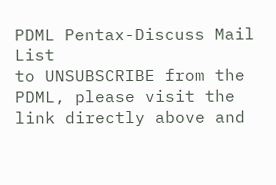PDML Pentax-Discuss Mail List
to UNSUBSCRIBE from the PDML, please visit the link directly above and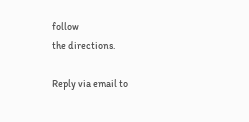follow
the directions.

Reply via email to